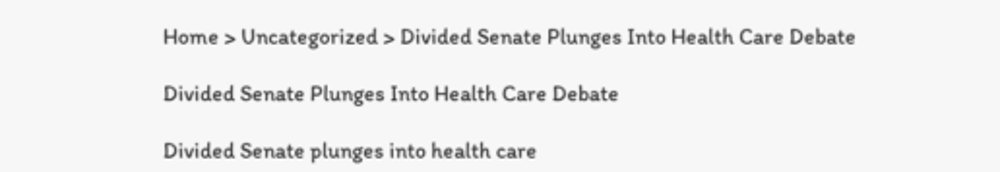Home > Uncategorized > Divided Senate Plunges Into Health Care Debate

Divided Senate Plunges Into Health Care Debate

Divided Senate plunges into health care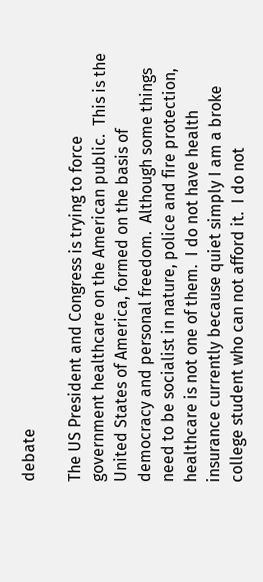debate

The US President and Congress is trying to force government healthcare on the American public.  This is the United States of America, formed on the basis of democracy and personal freedom.  Although some things need to be socialist in nature, police and fire protection, healthcare is not one of them.  I do not have health insurance currently because quiet simply I am a broke college student who can not afford it.  I do not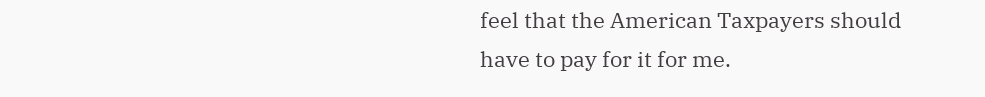feel that the American Taxpayers should have to pay for it for me.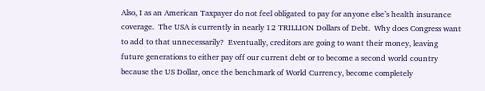Also, I as an American Taxpayer do not feel obligated to pay for anyone else’s health insurance coverage.  The USA is currently in nearly 12 TRILLION Dollars of Debt.  Why does Congress want to add to that unnecessarily?  Eventually, creditors are going to want their money, leaving future generations to either pay off our current debt or to become a second world country because the US Dollar, once the benchmark of World Currency, become completely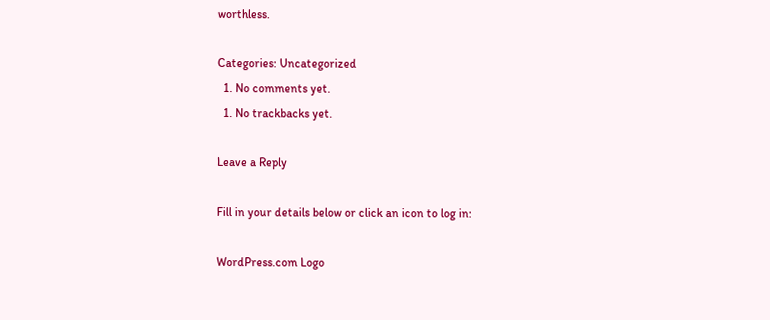worthless.

Categories: Uncategorized
  1. No comments yet.
  1. No trackbacks yet.

Leave a Reply

Fill in your details below or click an icon to log in:

WordPress.com Logo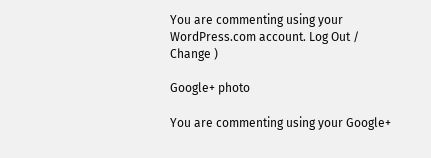You are commenting using your WordPress.com account. Log Out /  Change )

Google+ photo

You are commenting using your Google+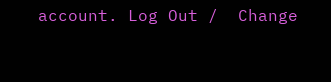account. Log Out /  Change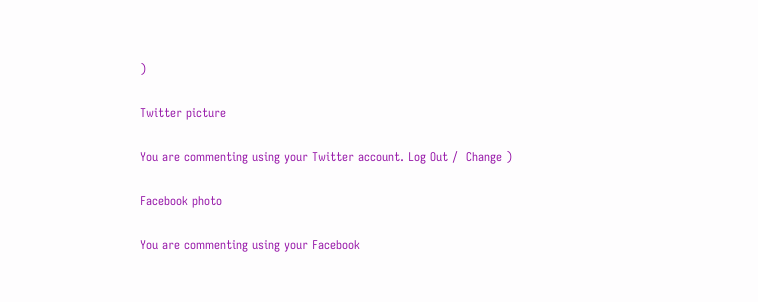)

Twitter picture

You are commenting using your Twitter account. Log Out /  Change )

Facebook photo

You are commenting using your Facebook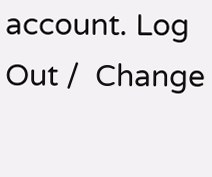account. Log Out /  Change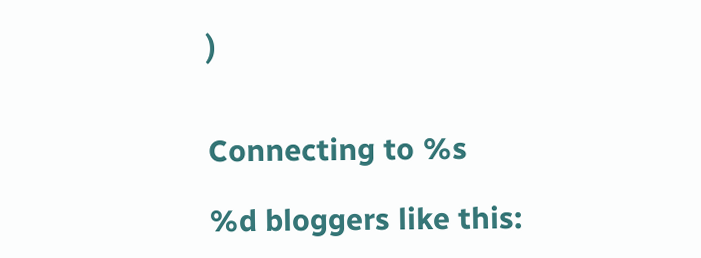)


Connecting to %s

%d bloggers like this: